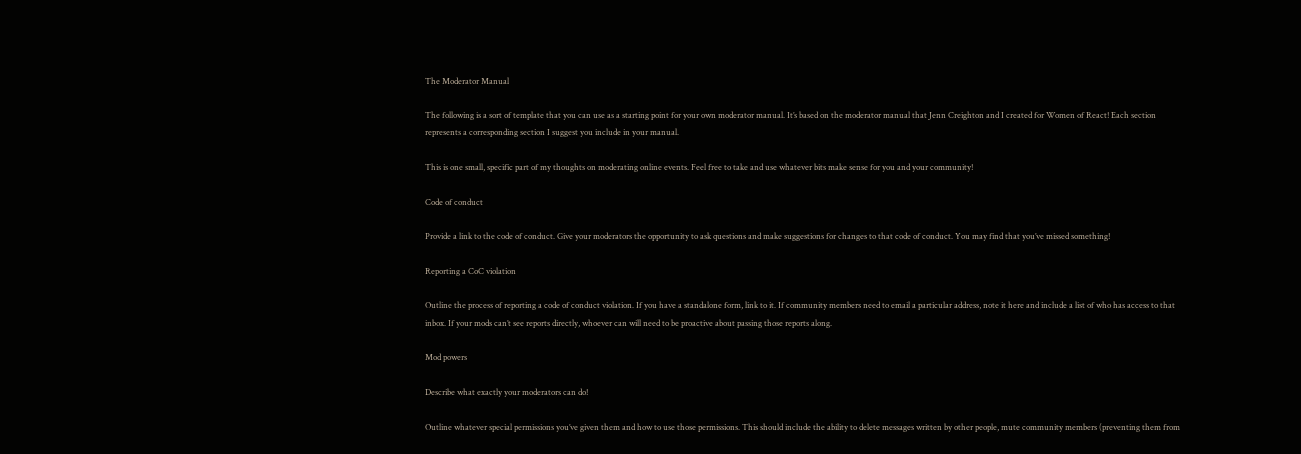The Moderator Manual

The following is a sort of template that you can use as a starting point for your own moderator manual. It’s based on the moderator manual that Jenn Creighton and I created for Women of React! Each section represents a corresponding section I suggest you include in your manual.

This is one small, specific part of my thoughts on moderating online events. Feel free to take and use whatever bits make sense for you and your community!

Code of conduct

Provide a link to the code of conduct. Give your moderators the opportunity to ask questions and make suggestions for changes to that code of conduct. You may find that you’ve missed something!

Reporting a CoC violation

Outline the process of reporting a code of conduct violation. If you have a standalone form, link to it. If community members need to email a particular address, note it here and include a list of who has access to that inbox. If your mods can’t see reports directly, whoever can will need to be proactive about passing those reports along.

Mod powers

Describe what exactly your moderators can do!

Outline whatever special permissions you’ve given them and how to use those permissions. This should include the ability to delete messages written by other people, mute community members (preventing them from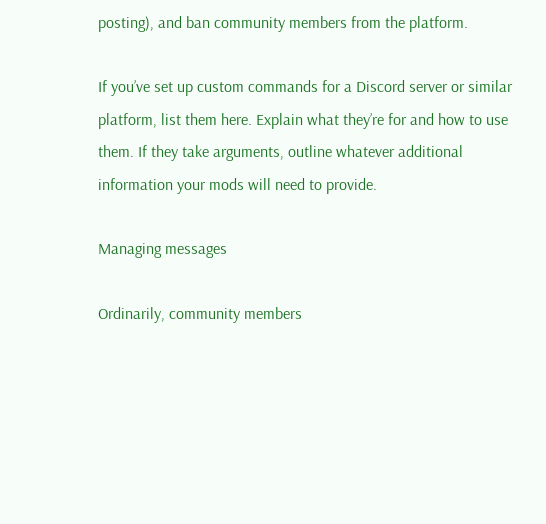posting), and ban community members from the platform.

If you’ve set up custom commands for a Discord server or similar platform, list them here. Explain what they’re for and how to use them. If they take arguments, outline whatever additional information your mods will need to provide.

Managing messages

Ordinarily, community members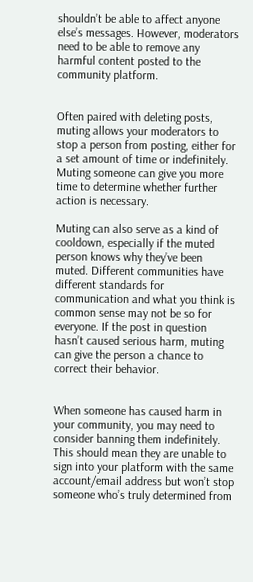shouldn’t be able to affect anyone else’s messages. However, moderators need to be able to remove any harmful content posted to the community platform.


Often paired with deleting posts, muting allows your moderators to stop a person from posting, either for a set amount of time or indefinitely. Muting someone can give you more time to determine whether further action is necessary.

Muting can also serve as a kind of cooldown, especially if the muted person knows why they’ve been muted. Different communities have different standards for communication and what you think is common sense may not be so for everyone. If the post in question hasn’t caused serious harm, muting can give the person a chance to correct their behavior.


When someone has caused harm in your community, you may need to consider banning them indefinitely. This should mean they are unable to sign into your platform with the same account/email address but won’t stop someone who’s truly determined from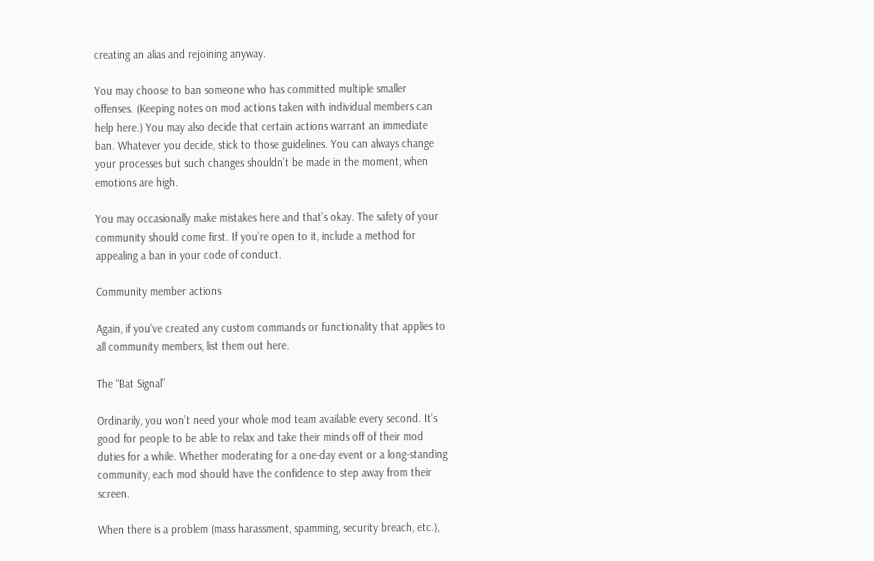creating an alias and rejoining anyway.

You may choose to ban someone who has committed multiple smaller offenses. (Keeping notes on mod actions taken with individual members can help here.) You may also decide that certain actions warrant an immediate ban. Whatever you decide, stick to those guidelines. You can always change your processes but such changes shouldn’t be made in the moment, when emotions are high.

You may occasionally make mistakes here and that’s okay. The safety of your community should come first. If you’re open to it, include a method for appealing a ban in your code of conduct.

Community member actions

Again, if you’ve created any custom commands or functionality that applies to all community members, list them out here.

The “Bat Signal”

Ordinarily, you won’t need your whole mod team available every second. It’s good for people to be able to relax and take their minds off of their mod duties for a while. Whether moderating for a one-day event or a long-standing community, each mod should have the confidence to step away from their screen.

When there is a problem (mass harassment, spamming, security breach, etc.),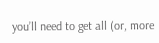you’ll need to get all (or, more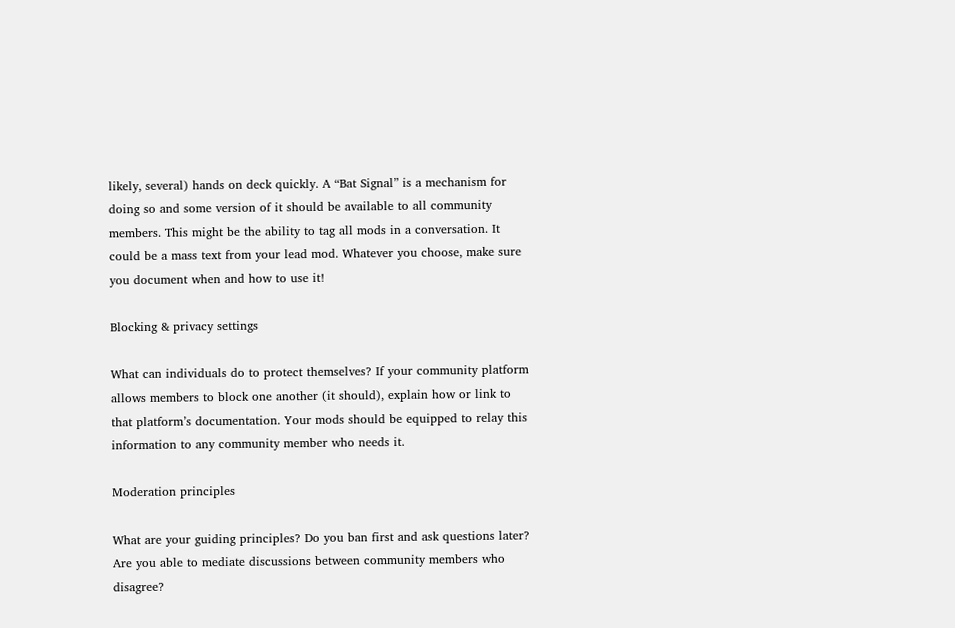likely, several) hands on deck quickly. A “Bat Signal” is a mechanism for doing so and some version of it should be available to all community members. This might be the ability to tag all mods in a conversation. It could be a mass text from your lead mod. Whatever you choose, make sure you document when and how to use it!

Blocking & privacy settings

What can individuals do to protect themselves? If your community platform allows members to block one another (it should), explain how or link to that platform’s documentation. Your mods should be equipped to relay this information to any community member who needs it.

Moderation principles

What are your guiding principles? Do you ban first and ask questions later? Are you able to mediate discussions between community members who disagree?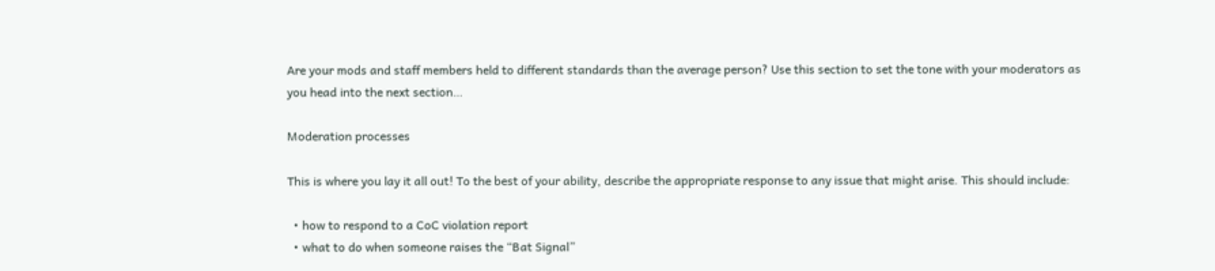Are your mods and staff members held to different standards than the average person? Use this section to set the tone with your moderators as you head into the next section…

Moderation processes

This is where you lay it all out! To the best of your ability, describe the appropriate response to any issue that might arise. This should include:

  • how to respond to a CoC violation report
  • what to do when someone raises the “Bat Signal”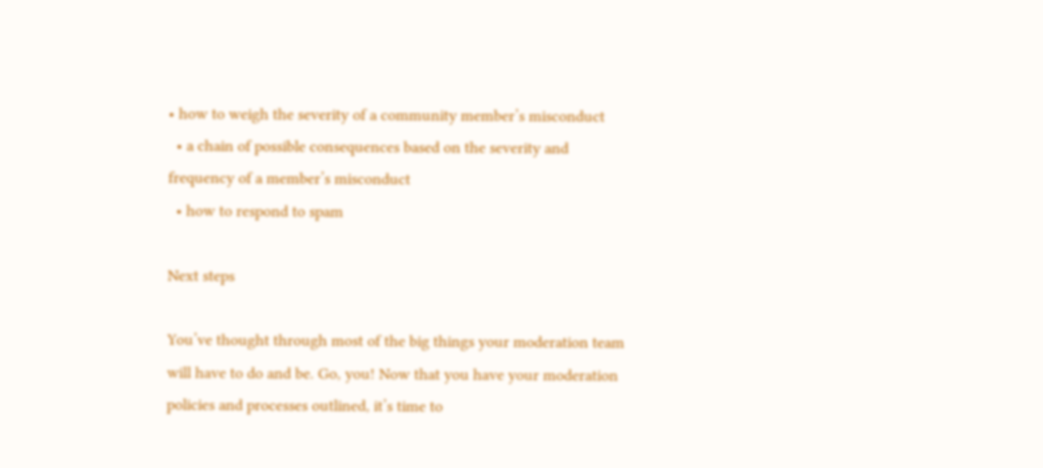• how to weigh the severity of a community member’s misconduct
  • a chain of possible consequences based on the severity and frequency of a member’s misconduct
  • how to respond to spam

Next steps

You’ve thought through most of the big things your moderation team will have to do and be. Go, you! Now that you have your moderation policies and processes outlined, it’s time to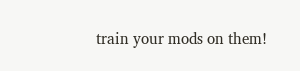train your mods on them!